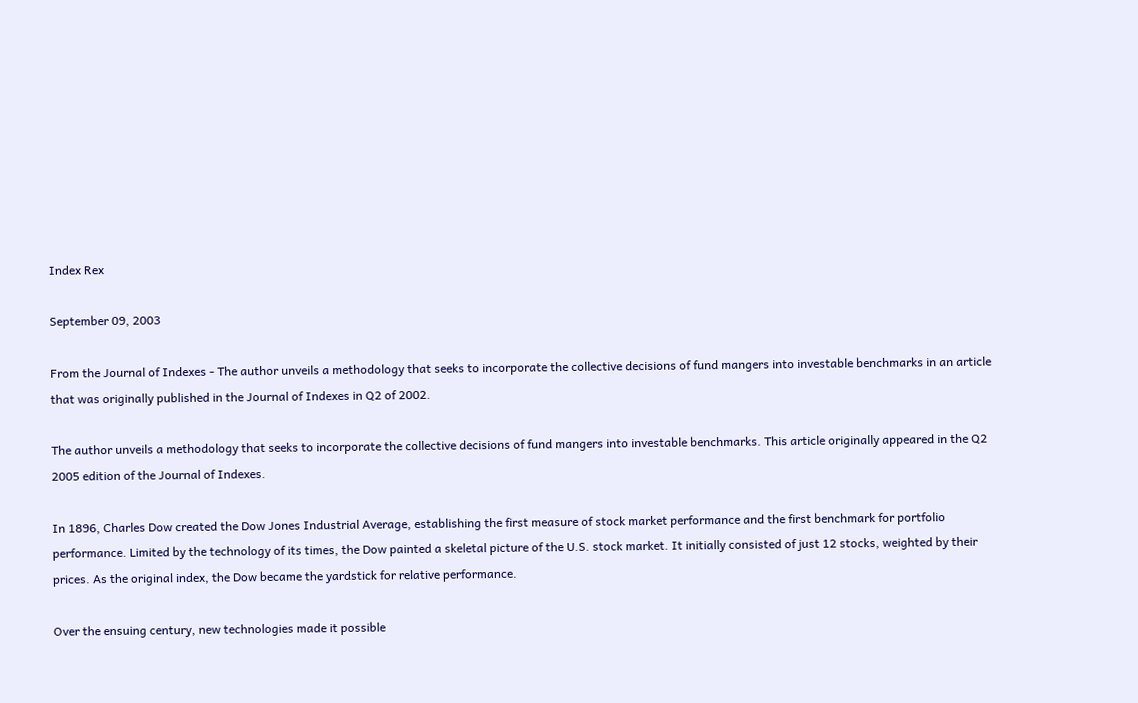Index Rex

September 09, 2003

From the Journal of Indexes - The author unveils a methodology that seeks to incorporate the collective decisions of fund mangers into investable benchmarks in an article that was originally published in the Journal of Indexes in Q2 of 2002.

The author unveils a methodology that seeks to incorporate the collective decisions of fund mangers into investable benchmarks. This article originally appeared in the Q2 2005 edition of the Journal of Indexes.

In 1896, Charles Dow created the Dow Jones Industrial Average, establishing the first measure of stock market performance and the first benchmark for portfolio performance. Limited by the technology of its times, the Dow painted a skeletal picture of the U.S. stock market. It initially consisted of just 12 stocks, weighted by their prices. As the original index, the Dow became the yardstick for relative performance.

Over the ensuing century, new technologies made it possible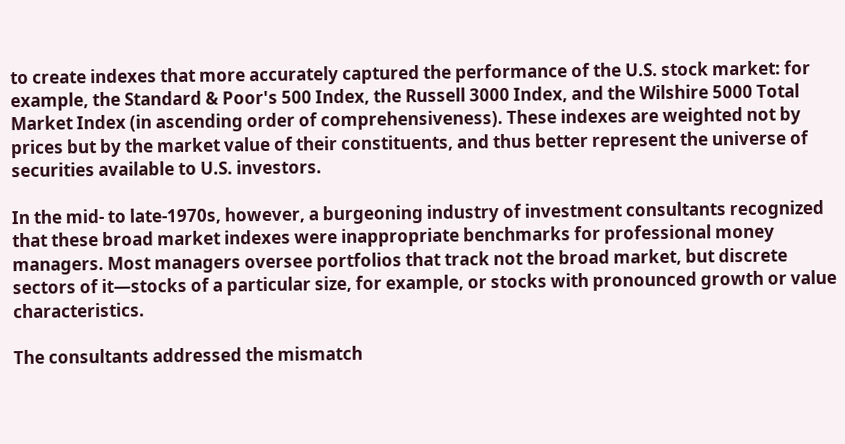to create indexes that more accurately captured the performance of the U.S. stock market: for example, the Standard & Poor's 500 Index, the Russell 3000 Index, and the Wilshire 5000 Total Market Index (in ascending order of comprehensiveness). These indexes are weighted not by prices but by the market value of their constituents, and thus better represent the universe of securities available to U.S. investors.

In the mid- to late-1970s, however, a burgeoning industry of investment consultants recognized that these broad market indexes were inappropriate benchmarks for professional money managers. Most managers oversee portfolios that track not the broad market, but discrete sectors of it—stocks of a particular size, for example, or stocks with pronounced growth or value characteristics.

The consultants addressed the mismatch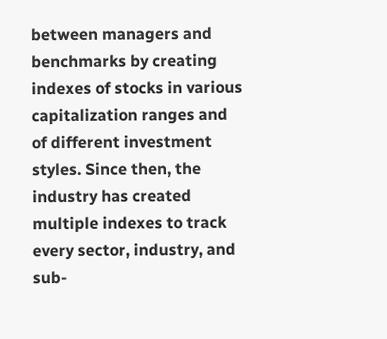between managers and benchmarks by creating indexes of stocks in various capitalization ranges and of different investment styles. Since then, the industry has created multiple indexes to track every sector, industry, and sub-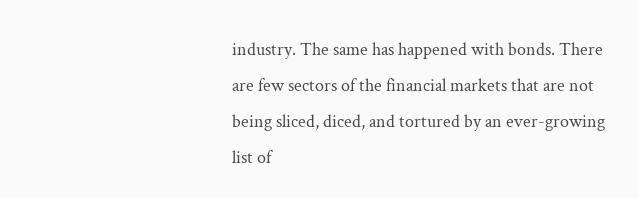industry. The same has happened with bonds. There are few sectors of the financial markets that are not being sliced, diced, and tortured by an ever-growing list of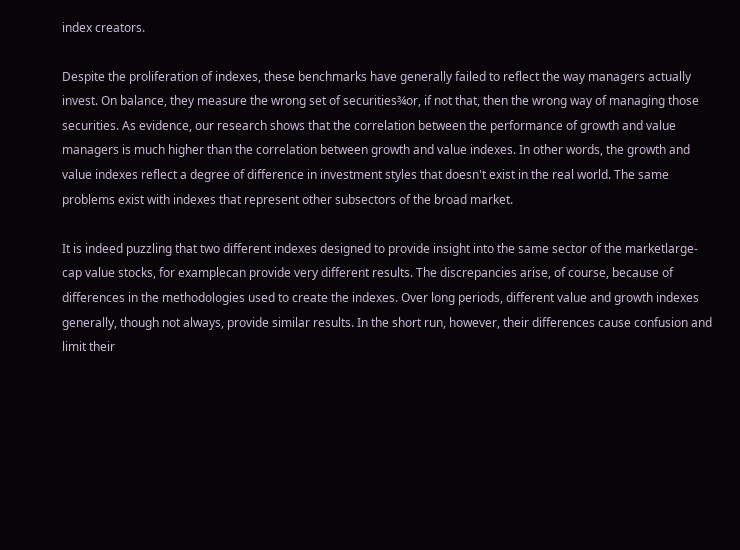index creators.

Despite the proliferation of indexes, these benchmarks have generally failed to reflect the way managers actually invest. On balance, they measure the wrong set of securities¾or, if not that, then the wrong way of managing those securities. As evidence, our research shows that the correlation between the performance of growth and value managers is much higher than the correlation between growth and value indexes. In other words, the growth and value indexes reflect a degree of difference in investment styles that doesn't exist in the real world. The same problems exist with indexes that represent other subsectors of the broad market.

It is indeed puzzling that two different indexes designed to provide insight into the same sector of the marketlarge-cap value stocks, for examplecan provide very different results. The discrepancies arise, of course, because of differences in the methodologies used to create the indexes. Over long periods, different value and growth indexes generally, though not always, provide similar results. In the short run, however, their differences cause confusion and limit their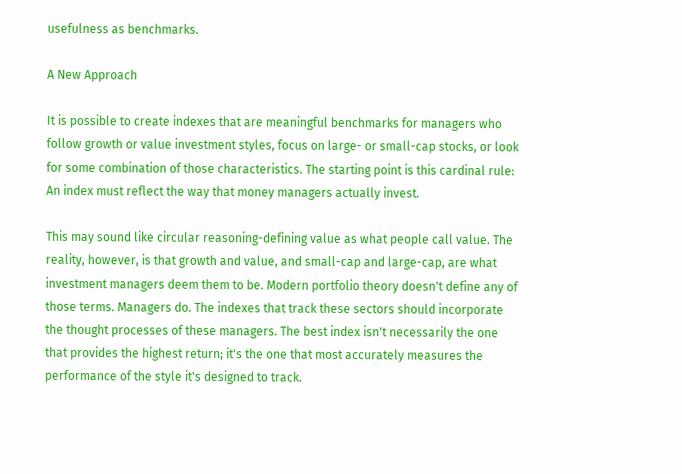usefulness as benchmarks.

A New Approach

It is possible to create indexes that are meaningful benchmarks for managers who follow growth or value investment styles, focus on large- or small-cap stocks, or look for some combination of those characteristics. The starting point is this cardinal rule: An index must reflect the way that money managers actually invest.

This may sound like circular reasoning-defining value as what people call value. The reality, however, is that growth and value, and small-cap and large-cap, are what investment managers deem them to be. Modern portfolio theory doesn't define any of those terms. Managers do. The indexes that track these sectors should incorporate the thought processes of these managers. The best index isn't necessarily the one that provides the highest return; it's the one that most accurately measures the performance of the style it's designed to track.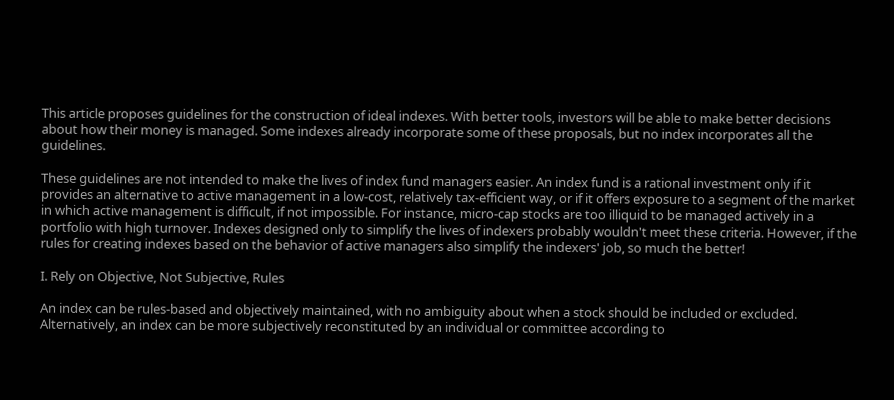This article proposes guidelines for the construction of ideal indexes. With better tools, investors will be able to make better decisions about how their money is managed. Some indexes already incorporate some of these proposals, but no index incorporates all the guidelines.

These guidelines are not intended to make the lives of index fund managers easier. An index fund is a rational investment only if it provides an alternative to active management in a low-cost, relatively tax-efficient way, or if it offers exposure to a segment of the market in which active management is difficult, if not impossible. For instance, micro-cap stocks are too illiquid to be managed actively in a portfolio with high turnover. Indexes designed only to simplify the lives of indexers probably wouldn't meet these criteria. However, if the rules for creating indexes based on the behavior of active managers also simplify the indexers' job, so much the better!

I. Rely on Objective, Not Subjective, Rules

An index can be rules-based and objectively maintained, with no ambiguity about when a stock should be included or excluded. Alternatively, an index can be more subjectively reconstituted by an individual or committee according to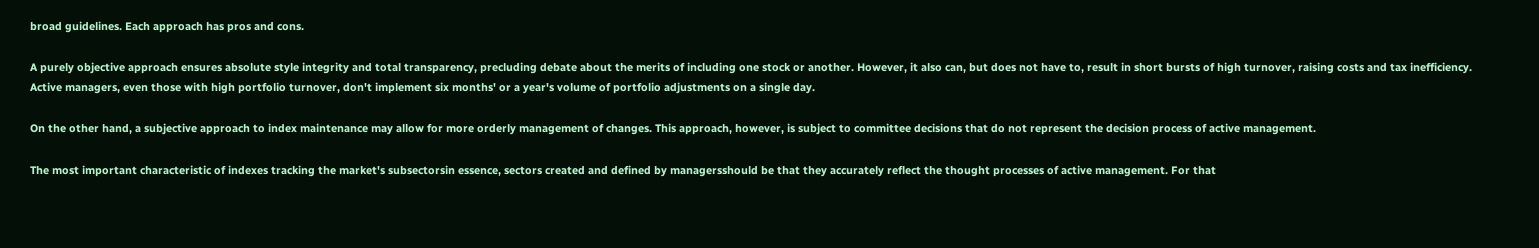broad guidelines. Each approach has pros and cons.

A purely objective approach ensures absolute style integrity and total transparency, precluding debate about the merits of including one stock or another. However, it also can, but does not have to, result in short bursts of high turnover, raising costs and tax inefficiency. Active managers, even those with high portfolio turnover, don't implement six months' or a year's volume of portfolio adjustments on a single day.

On the other hand, a subjective approach to index maintenance may allow for more orderly management of changes. This approach, however, is subject to committee decisions that do not represent the decision process of active management.

The most important characteristic of indexes tracking the market's subsectorsin essence, sectors created and defined by managersshould be that they accurately reflect the thought processes of active management. For that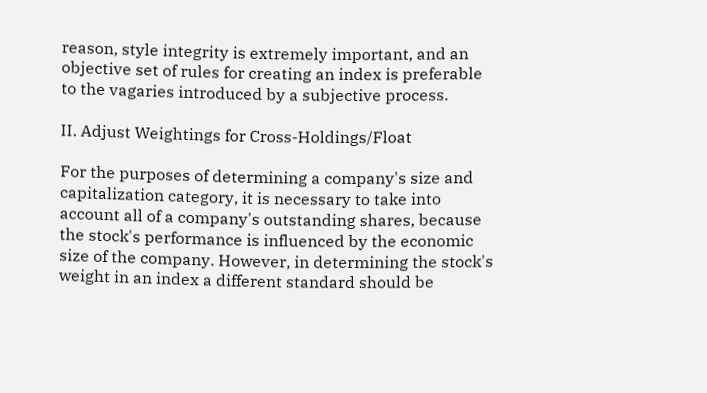reason, style integrity is extremely important, and an objective set of rules for creating an index is preferable to the vagaries introduced by a subjective process.

II. Adjust Weightings for Cross-Holdings/Float

For the purposes of determining a company's size and capitalization category, it is necessary to take into account all of a company's outstanding shares, because the stock's performance is influenced by the economic size of the company. However, in determining the stock's weight in an index a different standard should be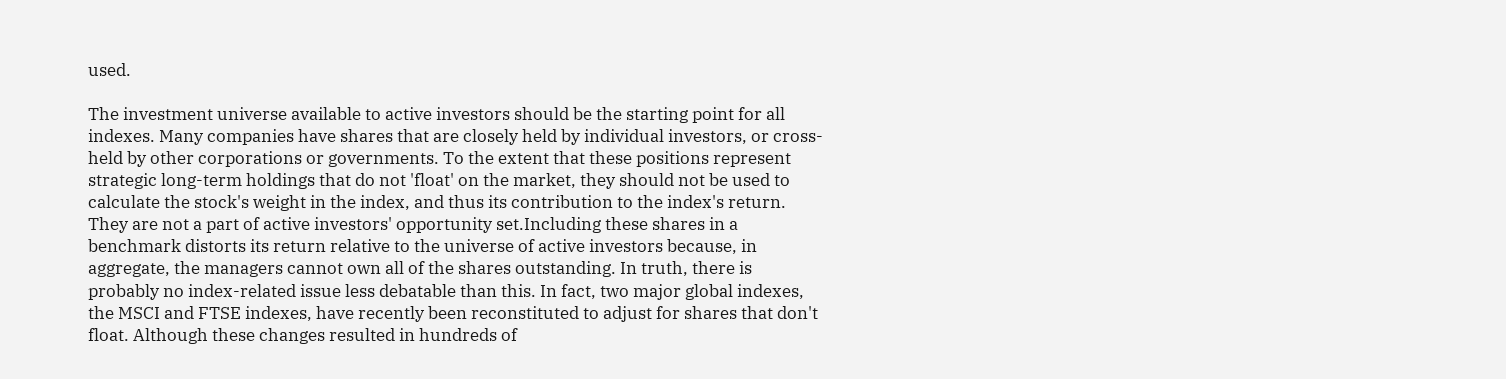used.

The investment universe available to active investors should be the starting point for all indexes. Many companies have shares that are closely held by individual investors, or cross-held by other corporations or governments. To the extent that these positions represent strategic long-term holdings that do not 'float' on the market, they should not be used to calculate the stock's weight in the index, and thus its contribution to the index's return. They are not a part of active investors' opportunity set.Including these shares in a benchmark distorts its return relative to the universe of active investors because, in aggregate, the managers cannot own all of the shares outstanding. In truth, there is probably no index-related issue less debatable than this. In fact, two major global indexes, the MSCI and FTSE indexes, have recently been reconstituted to adjust for shares that don't float. Although these changes resulted in hundreds of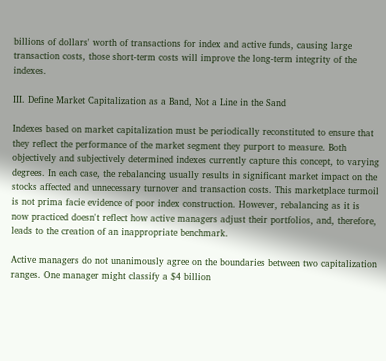billions of dollars' worth of transactions for index and active funds, causing large transaction costs, those short-term costs will improve the long-term integrity of the indexes.

III. Define Market Capitalization as a Band, Not a Line in the Sand

Indexes based on market capitalization must be periodically reconstituted to ensure that they reflect the performance of the market segment they purport to measure. Both objectively and subjectively determined indexes currently capture this concept, to varying degrees. In each case, the rebalancing usually results in significant market impact on the stocks affected and unnecessary turnover and transaction costs. This marketplace turmoil is not prima facie evidence of poor index construction. However, rebalancing as it is now practiced doesn't reflect how active managers adjust their portfolios, and, therefore, leads to the creation of an inappropriate benchmark.

Active managers do not unanimously agree on the boundaries between two capitalization ranges. One manager might classify a $4 billion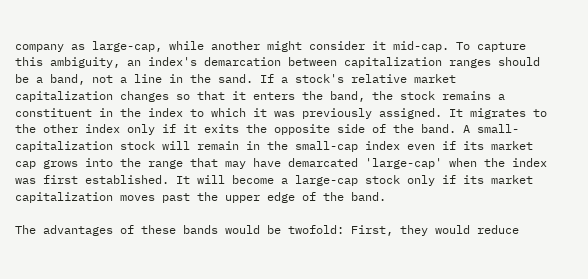company as large-cap, while another might consider it mid-cap. To capture this ambiguity, an index's demarcation between capitalization ranges should be a band, not a line in the sand. If a stock's relative market capitalization changes so that it enters the band, the stock remains a constituent in the index to which it was previously assigned. It migrates to the other index only if it exits the opposite side of the band. A small-capitalization stock will remain in the small-cap index even if its market cap grows into the range that may have demarcated 'large-cap' when the index was first established. It will become a large-cap stock only if its market capitalization moves past the upper edge of the band.

The advantages of these bands would be twofold: First, they would reduce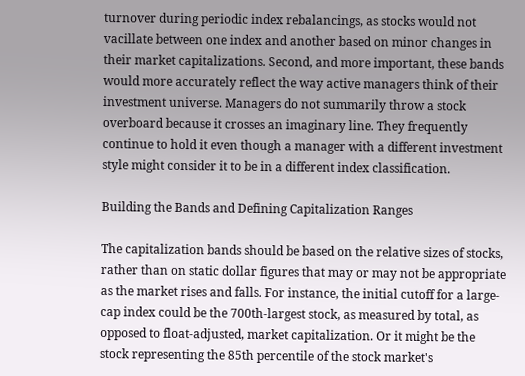turnover during periodic index rebalancings, as stocks would not vacillate between one index and another based on minor changes in their market capitalizations. Second, and more important, these bands would more accurately reflect the way active managers think of their investment universe. Managers do not summarily throw a stock overboard because it crosses an imaginary line. They frequently continue to hold it even though a manager with a different investment style might consider it to be in a different index classification.

Building the Bands and Defining Capitalization Ranges

The capitalization bands should be based on the relative sizes of stocks, rather than on static dollar figures that may or may not be appropriate as the market rises and falls. For instance, the initial cutoff for a large-cap index could be the 700th-largest stock, as measured by total, as opposed to float-adjusted, market capitalization. Or it might be the stock representing the 85th percentile of the stock market's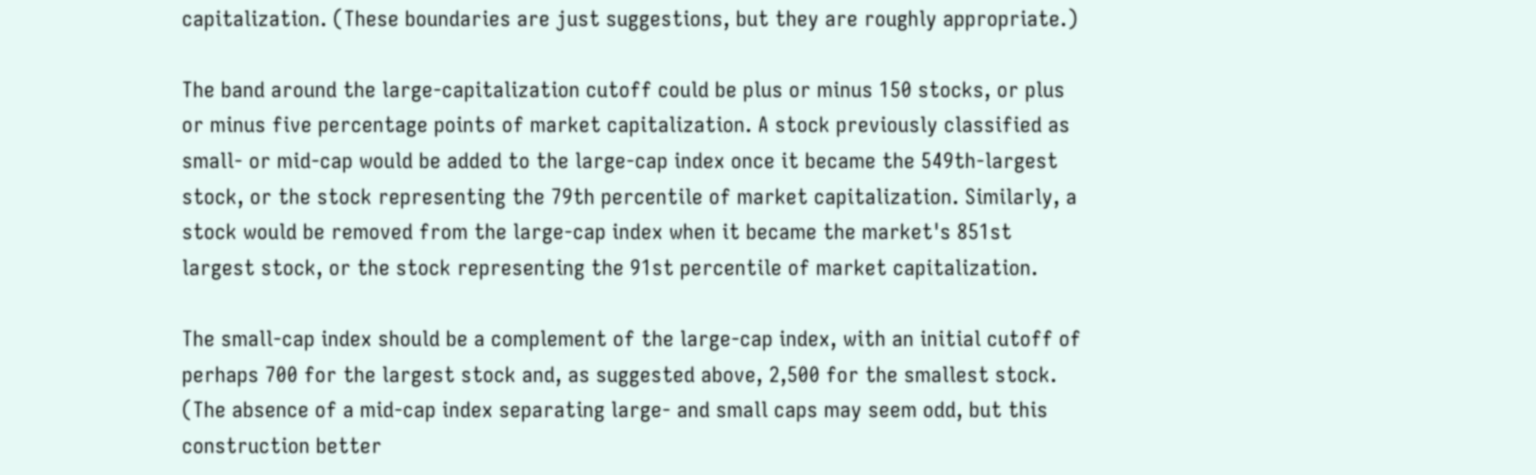capitalization. (These boundaries are just suggestions, but they are roughly appropriate.)

The band around the large-capitalization cutoff could be plus or minus 150 stocks, or plus or minus five percentage points of market capitalization. A stock previously classified as small- or mid-cap would be added to the large-cap index once it became the 549th-largest stock, or the stock representing the 79th percentile of market capitalization. Similarly, a stock would be removed from the large-cap index when it became the market's 851st largest stock, or the stock representing the 91st percentile of market capitalization.

The small-cap index should be a complement of the large-cap index, with an initial cutoff of perhaps 700 for the largest stock and, as suggested above, 2,500 for the smallest stock. (The absence of a mid-cap index separating large- and small caps may seem odd, but this construction better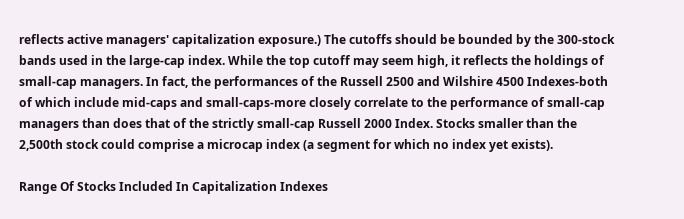reflects active managers' capitalization exposure.) The cutoffs should be bounded by the 300-stock bands used in the large-cap index. While the top cutoff may seem high, it reflects the holdings of small-cap managers. In fact, the performances of the Russell 2500 and Wilshire 4500 Indexes-both of which include mid-caps and small-caps-more closely correlate to the performance of small-cap managers than does that of the strictly small-cap Russell 2000 Index. Stocks smaller than the 2,500th stock could comprise a microcap index (a segment for which no index yet exists).

Range Of Stocks Included In Capitalization Indexes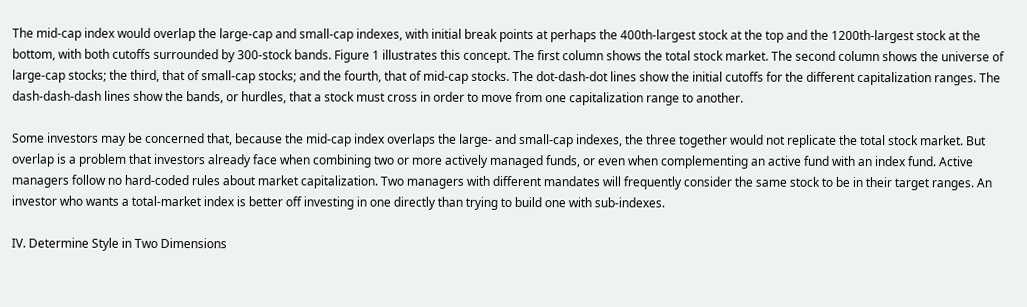The mid-cap index would overlap the large-cap and small-cap indexes, with initial break points at perhaps the 400th-largest stock at the top and the 1200th-largest stock at the bottom, with both cutoffs surrounded by 300-stock bands. Figure 1 illustrates this concept. The first column shows the total stock market. The second column shows the universe of large-cap stocks; the third, that of small-cap stocks; and the fourth, that of mid-cap stocks. The dot-dash-dot lines show the initial cutoffs for the different capitalization ranges. The dash-dash-dash lines show the bands, or hurdles, that a stock must cross in order to move from one capitalization range to another.

Some investors may be concerned that, because the mid-cap index overlaps the large- and small-cap indexes, the three together would not replicate the total stock market. But overlap is a problem that investors already face when combining two or more actively managed funds, or even when complementing an active fund with an index fund. Active managers follow no hard-coded rules about market capitalization. Two managers with different mandates will frequently consider the same stock to be in their target ranges. An investor who wants a total-market index is better off investing in one directly than trying to build one with sub-indexes.

IV. Determine Style in Two Dimensions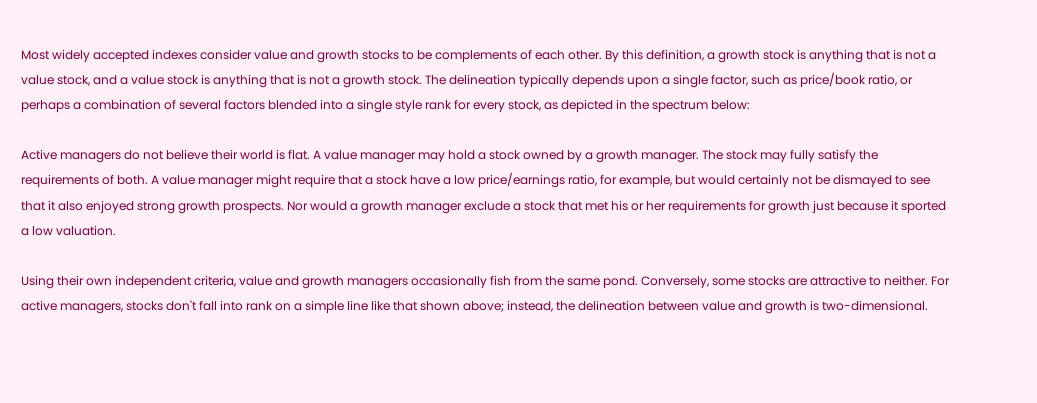Most widely accepted indexes consider value and growth stocks to be complements of each other. By this definition, a growth stock is anything that is not a value stock, and a value stock is anything that is not a growth stock. The delineation typically depends upon a single factor, such as price/book ratio, or perhaps a combination of several factors blended into a single style rank for every stock, as depicted in the spectrum below:

Active managers do not believe their world is flat. A value manager may hold a stock owned by a growth manager. The stock may fully satisfy the requirements of both. A value manager might require that a stock have a low price/earnings ratio, for example, but would certainly not be dismayed to see that it also enjoyed strong growth prospects. Nor would a growth manager exclude a stock that met his or her requirements for growth just because it sported a low valuation.

Using their own independent criteria, value and growth managers occasionally fish from the same pond. Conversely, some stocks are attractive to neither. For active managers, stocks don't fall into rank on a simple line like that shown above; instead, the delineation between value and growth is two-dimensional.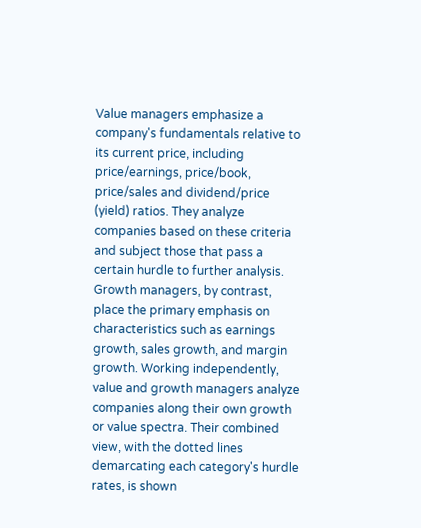Value managers emphasize a company's fundamentals relative to its current price, including price/earnings, price/book, price/sales and dividend/price (yield) ratios. They analyze companies based on these criteria and subject those that pass a certain hurdle to further analysis. Growth managers, by contrast, place the primary emphasis on characteristics such as earnings growth, sales growth, and margin growth. Working independently, value and growth managers analyze companies along their own growth or value spectra. Their combined view, with the dotted lines demarcating each category's hurdle rates, is shown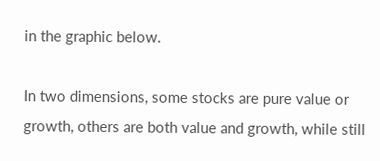in the graphic below.

In two dimensions, some stocks are pure value or growth, others are both value and growth, while still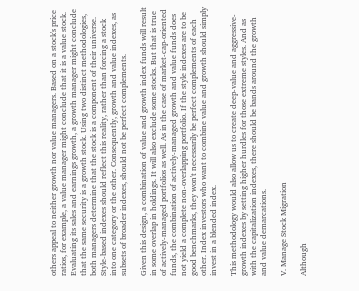others appeal to neither growth nor value managers. Based on a stock's price ratios, for example, a value manager might conclude that it is a value stock. Evaluating its sales and earnings growth, a growth manager might conclude that the same security is a growth stock. Using two distinct methodologies, both managers determine that the stock is a component of their universe. Style-based indexes should reflect this reality, rather than forcing a stock into one category or the other. Consequently, growth and value indexes, as subsets of broader indexes, should not be perfect complements.

Given this design, a combination of value and growth index funds will result in some overlap in holdings. It will also exclude some stocks. But that is true of actively-managed portfolios as well. As in the case of market-cap-oriented funds, the combination of actively-managed growth and value funds does not yield a complete non-overlapping portfolio. If the style indexes are to be good benchmarks, they won't necessarily be perfect complements of each other. Index investors who want to combine value and growth should simply invest in a blended index.

This methodology would also allow us to create deep-value and aggressive-growth indexes by setting higher hurdles for those extreme styles. And as with the capitalization indexes, there should be bands around the growth and value demarcations.

V. Manage Stock Migration

Although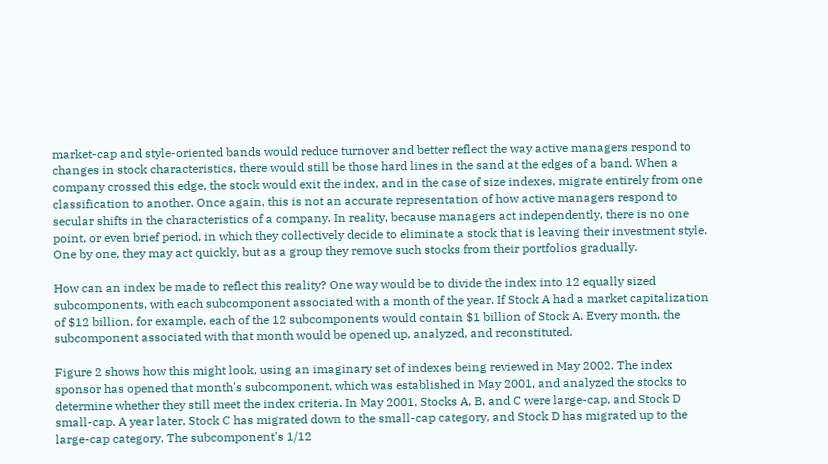market-cap and style-oriented bands would reduce turnover and better reflect the way active managers respond to changes in stock characteristics, there would still be those hard lines in the sand at the edges of a band. When a company crossed this edge, the stock would exit the index, and in the case of size indexes, migrate entirely from one classification to another. Once again, this is not an accurate representation of how active managers respond to secular shifts in the characteristics of a company. In reality, because managers act independently, there is no one point, or even brief period, in which they collectively decide to eliminate a stock that is leaving their investment style. One by one, they may act quickly, but as a group they remove such stocks from their portfolios gradually.

How can an index be made to reflect this reality? One way would be to divide the index into 12 equally sized subcomponents, with each subcomponent associated with a month of the year. If Stock A had a market capitalization of $12 billion, for example, each of the 12 subcomponents would contain $1 billion of Stock A. Every month, the subcomponent associated with that month would be opened up, analyzed, and reconstituted.

Figure 2 shows how this might look, using an imaginary set of indexes being reviewed in May 2002. The index sponsor has opened that month's subcomponent, which was established in May 2001, and analyzed the stocks to determine whether they still meet the index criteria. In May 2001, Stocks A, B, and C were large-cap, and Stock D small-cap. A year later, Stock C has migrated down to the small-cap category, and Stock D has migrated up to the large-cap category. The subcomponent's 1/12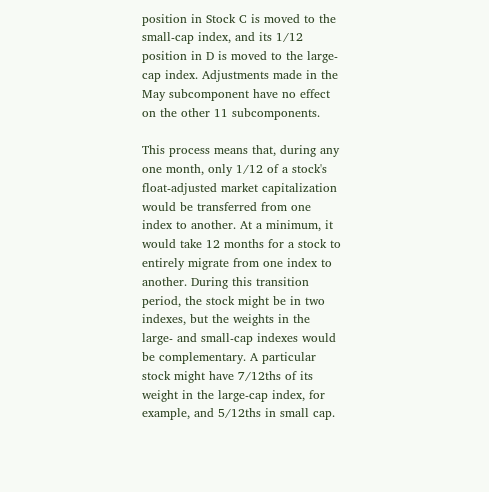position in Stock C is moved to the small-cap index, and its 1/12 position in D is moved to the large-cap index. Adjustments made in the May subcomponent have no effect on the other 11 subcomponents.

This process means that, during any one month, only 1/12 of a stock's float-adjusted market capitalization would be transferred from one index to another. At a minimum, it would take 12 months for a stock to entirely migrate from one index to another. During this transition period, the stock might be in two indexes, but the weights in the large- and small-cap indexes would be complementary. A particular stock might have 7/12ths of its weight in the large-cap index, for example, and 5/12ths in small cap.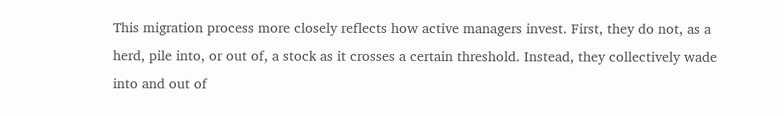This migration process more closely reflects how active managers invest. First, they do not, as a herd, pile into, or out of, a stock as it crosses a certain threshold. Instead, they collectively wade into and out of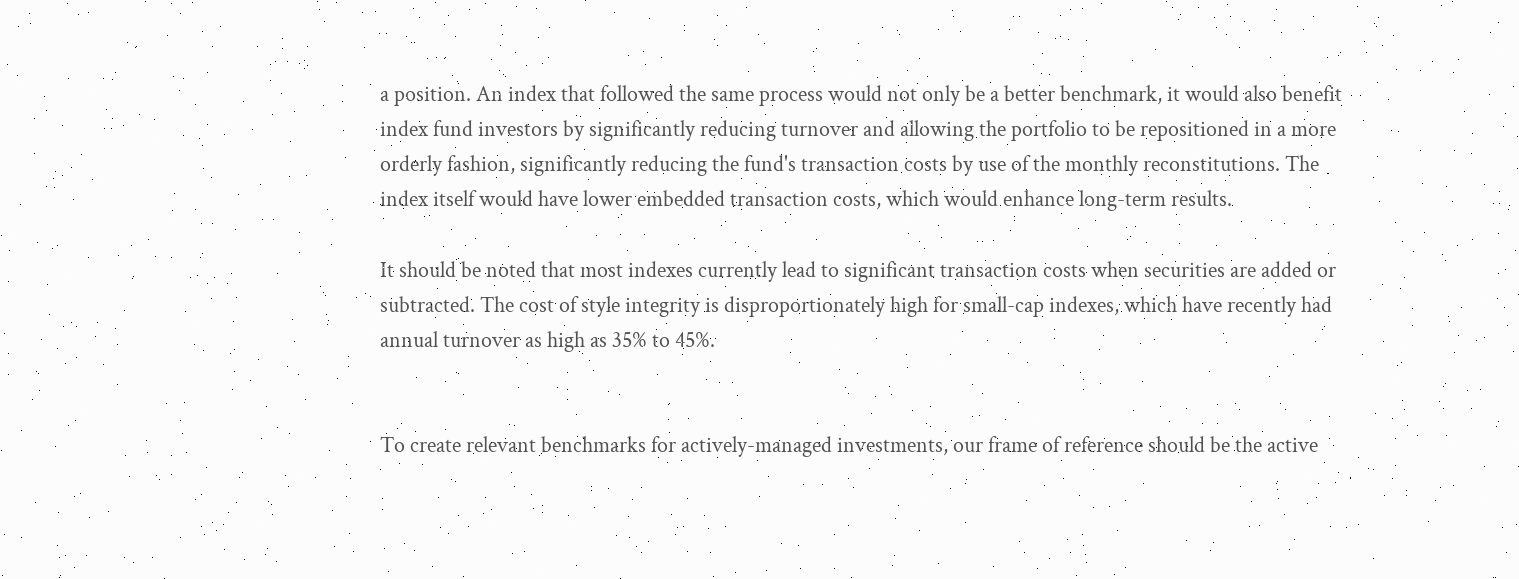a position. An index that followed the same process would not only be a better benchmark, it would also benefit index fund investors by significantly reducing turnover and allowing the portfolio to be repositioned in a more orderly fashion, significantly reducing the fund's transaction costs by use of the monthly reconstitutions. The index itself would have lower embedded transaction costs, which would enhance long-term results.

It should be noted that most indexes currently lead to significant transaction costs when securities are added or subtracted. The cost of style integrity is disproportionately high for small-cap indexes, which have recently had annual turnover as high as 35% to 45%.


To create relevant benchmarks for actively-managed investments, our frame of reference should be the active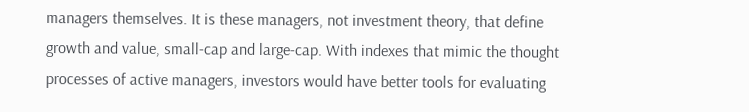managers themselves. It is these managers, not investment theory, that define growth and value, small-cap and large-cap. With indexes that mimic the thought processes of active managers, investors would have better tools for evaluating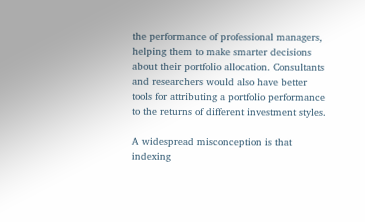the performance of professional managers, helping them to make smarter decisions about their portfolio allocation. Consultants and researchers would also have better tools for attributing a portfolio performance to the returns of different investment styles.

A widespread misconception is that indexing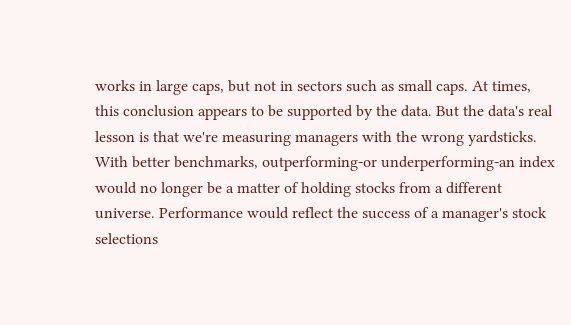works in large caps, but not in sectors such as small caps. At times, this conclusion appears to be supported by the data. But the data's real lesson is that we're measuring managers with the wrong yardsticks. With better benchmarks, outperforming-or underperforming-an index would no longer be a matter of holding stocks from a different universe. Performance would reflect the success of a manager's stock selections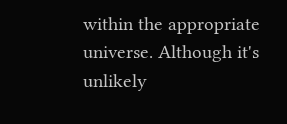within the appropriate universe. Although it's unlikely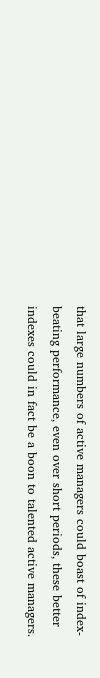that large numbers of active managers could boast of index-beating performance, even over short periods, these better indexes could in fact be a boon to talented active managers.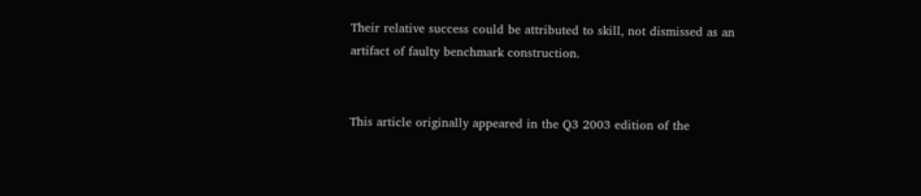Their relative success could be attributed to skill, not dismissed as an artifact of faulty benchmark construction.


This article originally appeared in the Q3 2003 edition of the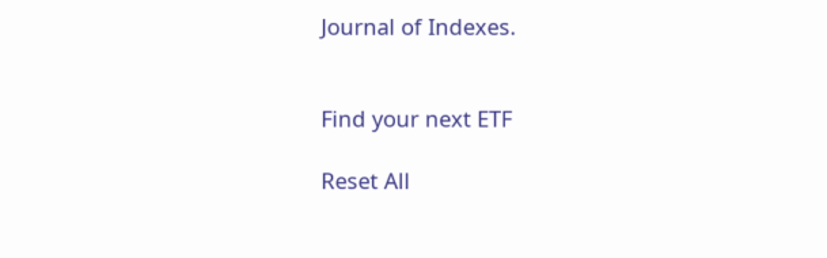Journal of Indexes.


Find your next ETF

Reset All